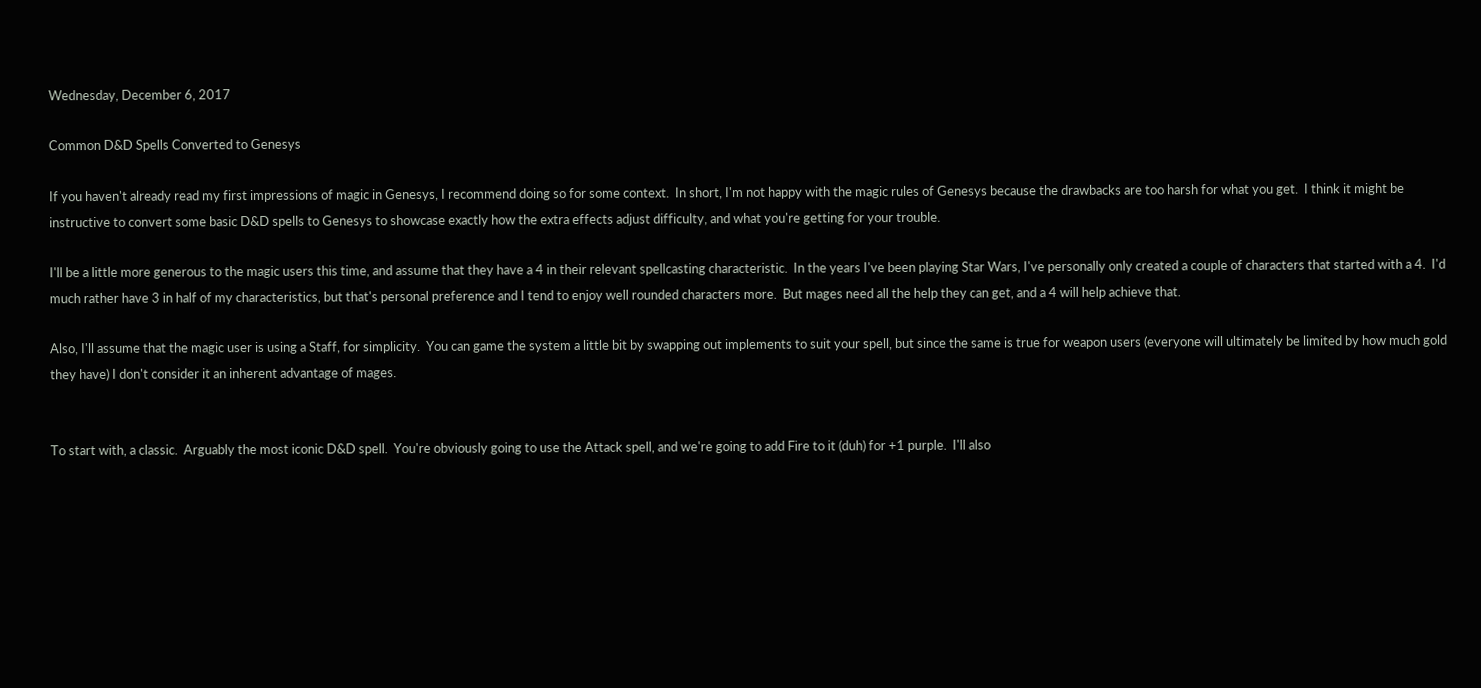Wednesday, December 6, 2017

Common D&D Spells Converted to Genesys

If you haven't already read my first impressions of magic in Genesys, I recommend doing so for some context.  In short, I'm not happy with the magic rules of Genesys because the drawbacks are too harsh for what you get.  I think it might be instructive to convert some basic D&D spells to Genesys to showcase exactly how the extra effects adjust difficulty, and what you're getting for your trouble.

I'll be a little more generous to the magic users this time, and assume that they have a 4 in their relevant spellcasting characteristic.  In the years I've been playing Star Wars, I've personally only created a couple of characters that started with a 4.  I'd much rather have 3 in half of my characteristics, but that's personal preference and I tend to enjoy well rounded characters more.  But mages need all the help they can get, and a 4 will help achieve that.

Also, I'll assume that the magic user is using a Staff, for simplicity.  You can game the system a little bit by swapping out implements to suit your spell, but since the same is true for weapon users (everyone will ultimately be limited by how much gold they have) I don't consider it an inherent advantage of mages.


To start with, a classic.  Arguably the most iconic D&D spell.  You're obviously going to use the Attack spell, and we're going to add Fire to it (duh) for +1 purple.  I'll also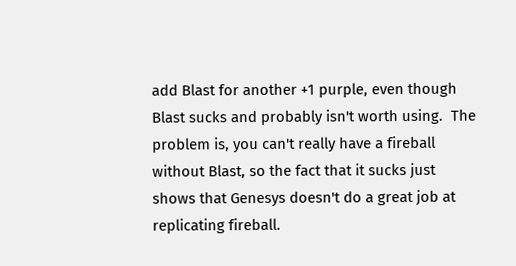add Blast for another +1 purple, even though Blast sucks and probably isn't worth using.  The problem is, you can't really have a fireball without Blast, so the fact that it sucks just shows that Genesys doesn't do a great job at replicating fireball.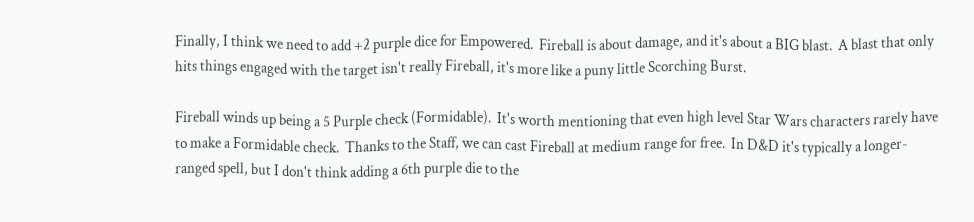Finally, I think we need to add +2 purple dice for Empowered.  Fireball is about damage, and it's about a BIG blast.  A blast that only hits things engaged with the target isn't really Fireball, it's more like a puny little Scorching Burst.

Fireball winds up being a 5 Purple check (Formidable).  It's worth mentioning that even high level Star Wars characters rarely have to make a Formidable check.  Thanks to the Staff, we can cast Fireball at medium range for free.  In D&D it's typically a longer-ranged spell, but I don't think adding a 6th purple die to the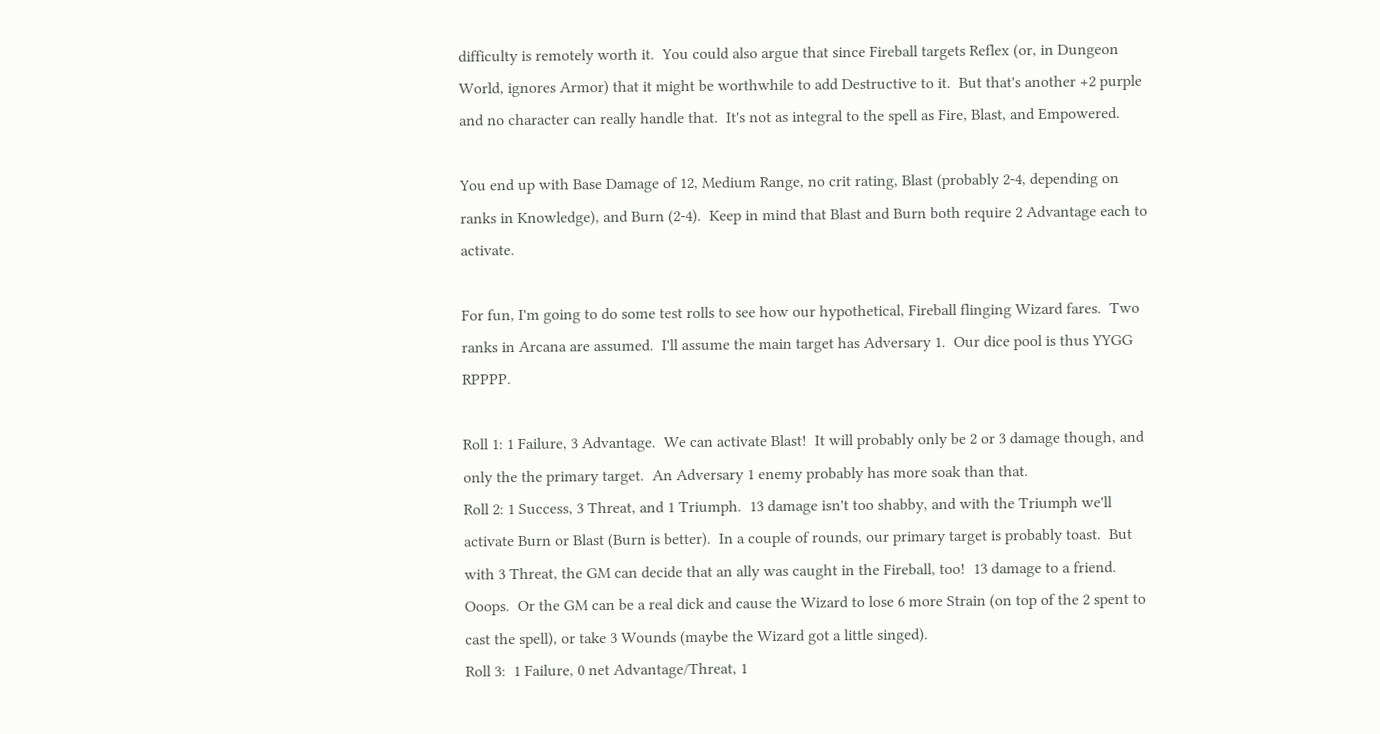difficulty is remotely worth it.  You could also argue that since Fireball targets Reflex (or, in Dungeon World, ignores Armor) that it might be worthwhile to add Destructive to it.  But that's another +2 purple and no character can really handle that.  It's not as integral to the spell as Fire, Blast, and Empowered.

You end up with Base Damage of 12, Medium Range, no crit rating, Blast (probably 2-4, depending on ranks in Knowledge), and Burn (2-4).  Keep in mind that Blast and Burn both require 2 Advantage each to activate.

For fun, I'm going to do some test rolls to see how our hypothetical, Fireball flinging Wizard fares.  Two ranks in Arcana are assumed.  I'll assume the main target has Adversary 1.  Our dice pool is thus YYGG RPPPP.

Roll 1: 1 Failure, 3 Advantage.  We can activate Blast!  It will probably only be 2 or 3 damage though, and only the the primary target.  An Adversary 1 enemy probably has more soak than that.
Roll 2: 1 Success, 3 Threat, and 1 Triumph.  13 damage isn't too shabby, and with the Triumph we'll activate Burn or Blast (Burn is better).  In a couple of rounds, our primary target is probably toast.  But with 3 Threat, the GM can decide that an ally was caught in the Fireball, too!  13 damage to a friend.  Ooops.  Or the GM can be a real dick and cause the Wizard to lose 6 more Strain (on top of the 2 spent to cast the spell), or take 3 Wounds (maybe the Wizard got a little singed).
Roll 3:  1 Failure, 0 net Advantage/Threat, 1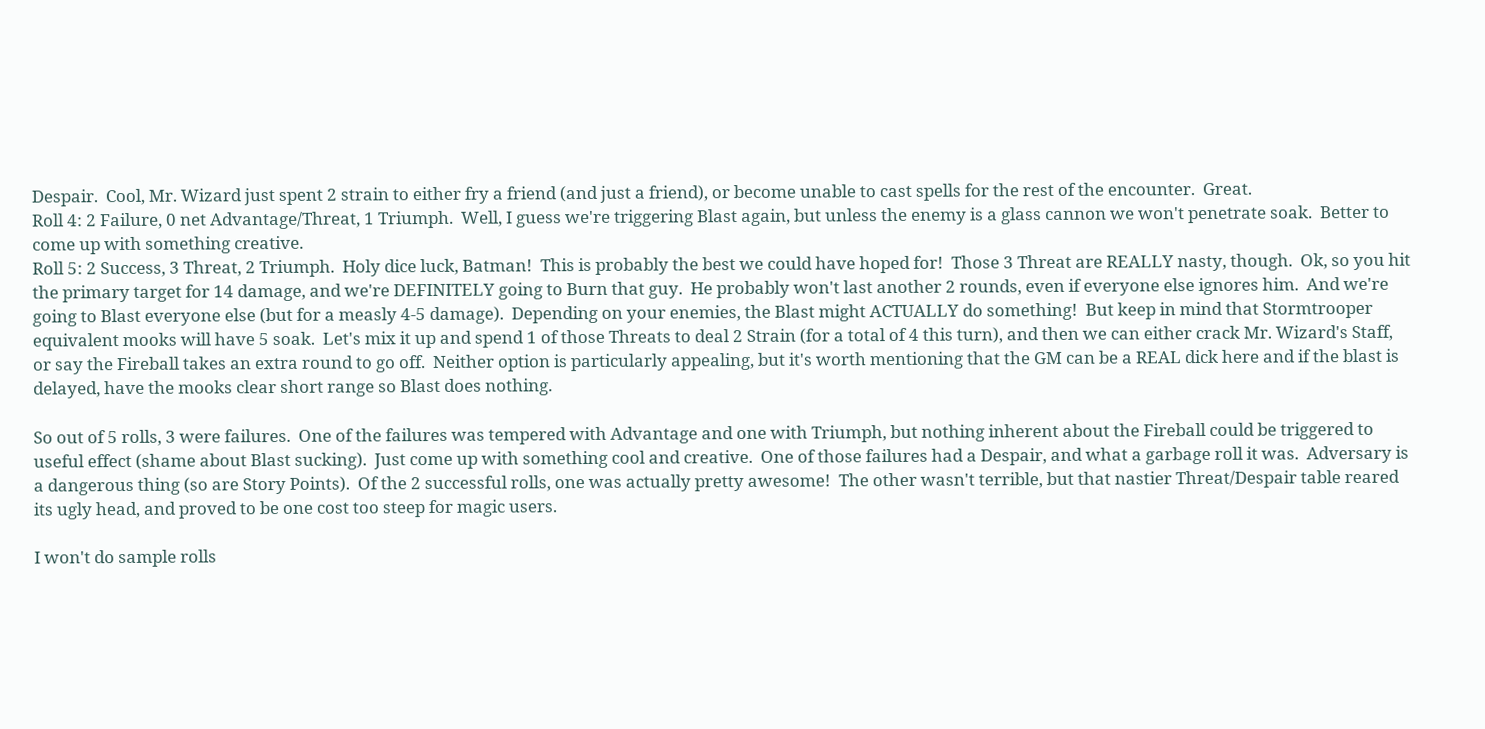Despair.  Cool, Mr. Wizard just spent 2 strain to either fry a friend (and just a friend), or become unable to cast spells for the rest of the encounter.  Great.
Roll 4: 2 Failure, 0 net Advantage/Threat, 1 Triumph.  Well, I guess we're triggering Blast again, but unless the enemy is a glass cannon we won't penetrate soak.  Better to come up with something creative.
Roll 5: 2 Success, 3 Threat, 2 Triumph.  Holy dice luck, Batman!  This is probably the best we could have hoped for!  Those 3 Threat are REALLY nasty, though.  Ok, so you hit the primary target for 14 damage, and we're DEFINITELY going to Burn that guy.  He probably won't last another 2 rounds, even if everyone else ignores him.  And we're going to Blast everyone else (but for a measly 4-5 damage).  Depending on your enemies, the Blast might ACTUALLY do something!  But keep in mind that Stormtrooper equivalent mooks will have 5 soak.  Let's mix it up and spend 1 of those Threats to deal 2 Strain (for a total of 4 this turn), and then we can either crack Mr. Wizard's Staff, or say the Fireball takes an extra round to go off.  Neither option is particularly appealing, but it's worth mentioning that the GM can be a REAL dick here and if the blast is delayed, have the mooks clear short range so Blast does nothing.

So out of 5 rolls, 3 were failures.  One of the failures was tempered with Advantage and one with Triumph, but nothing inherent about the Fireball could be triggered to useful effect (shame about Blast sucking).  Just come up with something cool and creative.  One of those failures had a Despair, and what a garbage roll it was.  Adversary is a dangerous thing (so are Story Points).  Of the 2 successful rolls, one was actually pretty awesome!  The other wasn't terrible, but that nastier Threat/Despair table reared its ugly head, and proved to be one cost too steep for magic users.

I won't do sample rolls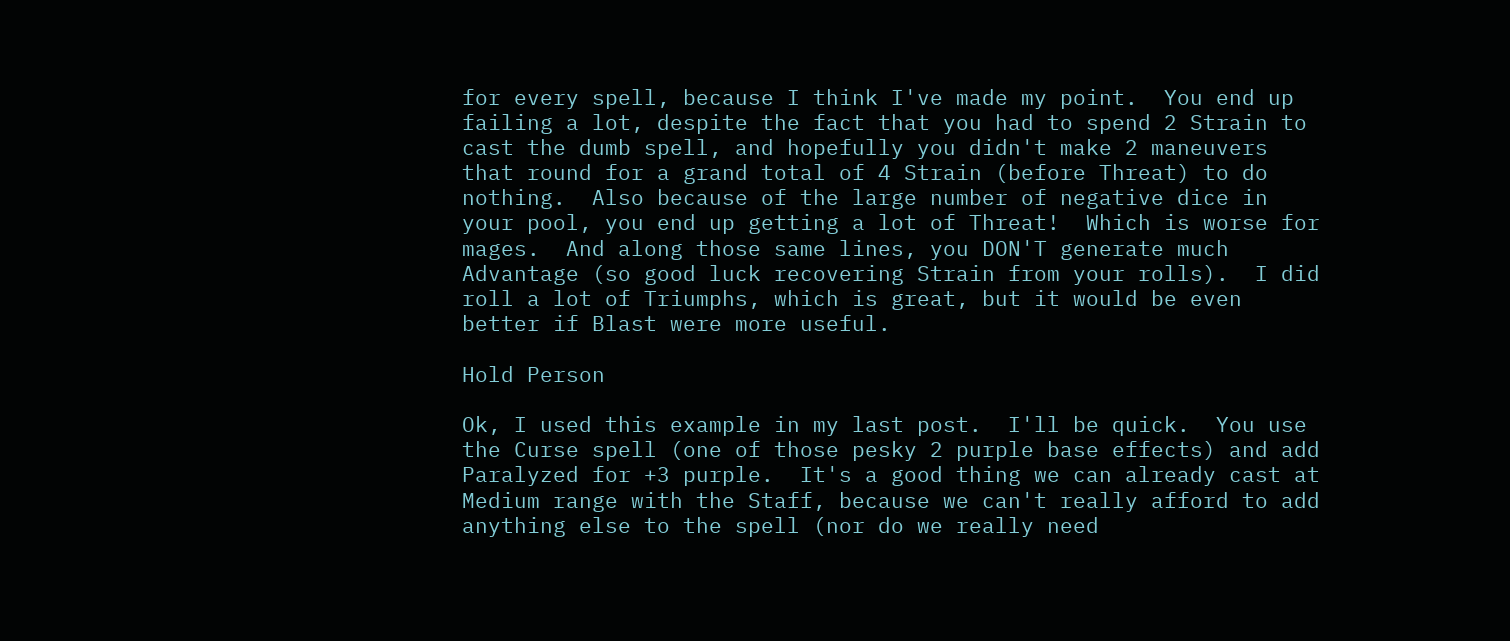for every spell, because I think I've made my point.  You end up failing a lot, despite the fact that you had to spend 2 Strain to cast the dumb spell, and hopefully you didn't make 2 maneuvers that round for a grand total of 4 Strain (before Threat) to do nothing.  Also because of the large number of negative dice in your pool, you end up getting a lot of Threat!  Which is worse for mages.  And along those same lines, you DON'T generate much Advantage (so good luck recovering Strain from your rolls).  I did roll a lot of Triumphs, which is great, but it would be even better if Blast were more useful.

Hold Person

Ok, I used this example in my last post.  I'll be quick.  You use the Curse spell (one of those pesky 2 purple base effects) and add Paralyzed for +3 purple.  It's a good thing we can already cast at Medium range with the Staff, because we can't really afford to add anything else to the spell (nor do we really need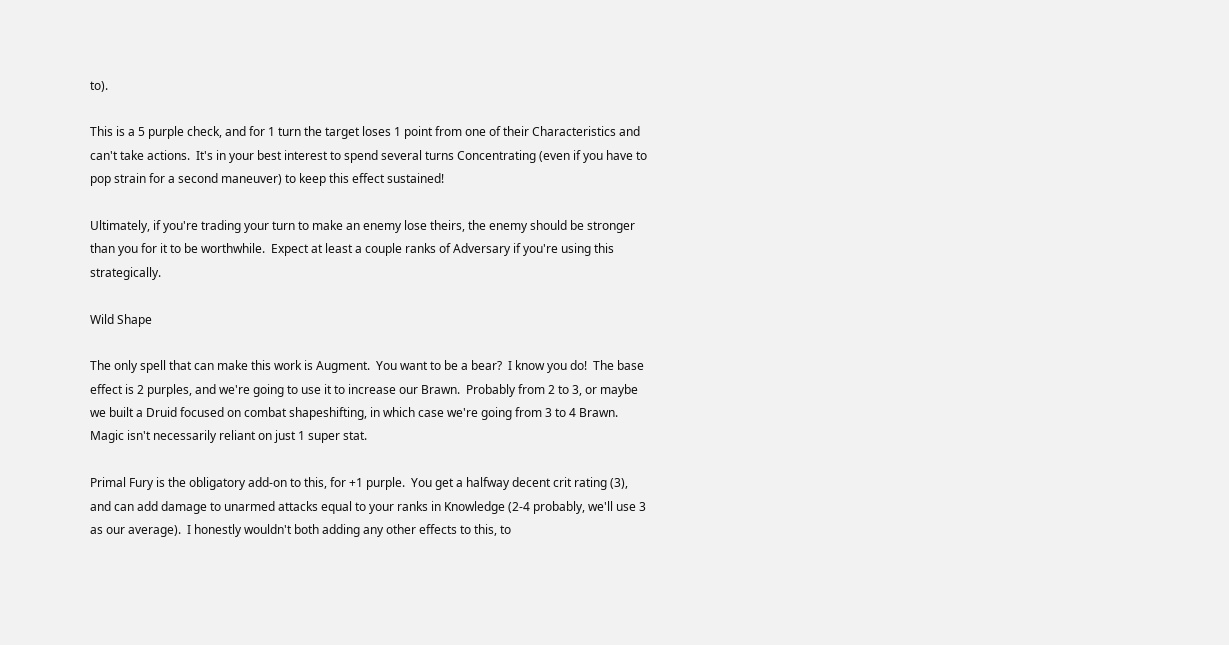to).

This is a 5 purple check, and for 1 turn the target loses 1 point from one of their Characteristics and can't take actions.  It's in your best interest to spend several turns Concentrating (even if you have to pop strain for a second maneuver) to keep this effect sustained!

Ultimately, if you're trading your turn to make an enemy lose theirs, the enemy should be stronger than you for it to be worthwhile.  Expect at least a couple ranks of Adversary if you're using this strategically.

Wild Shape

The only spell that can make this work is Augment.  You want to be a bear?  I know you do!  The base effect is 2 purples, and we're going to use it to increase our Brawn.  Probably from 2 to 3, or maybe we built a Druid focused on combat shapeshifting, in which case we're going from 3 to 4 Brawn.  Magic isn't necessarily reliant on just 1 super stat.

Primal Fury is the obligatory add-on to this, for +1 purple.  You get a halfway decent crit rating (3), and can add damage to unarmed attacks equal to your ranks in Knowledge (2-4 probably, we'll use 3 as our average).  I honestly wouldn't both adding any other effects to this, to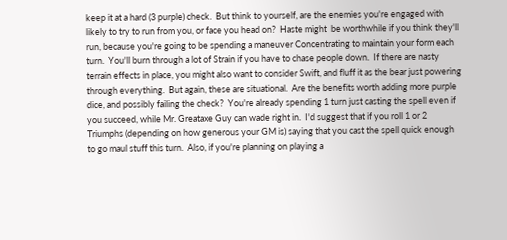keep it at a hard (3 purple) check.  But think to yourself, are the enemies you're engaged with likely to try to run from you, or face you head on?  Haste might  be worthwhile if you think they'll run, because you're going to be spending a maneuver Concentrating to maintain your form each turn.  You'll burn through a lot of Strain if you have to chase people down.  If there are nasty terrain effects in place, you might also want to consider Swift, and fluff it as the bear just powering through everything.  But again, these are situational.  Are the benefits worth adding more purple dice, and possibly failing the check?  You're already spending 1 turn just casting the spell even if you succeed, while Mr. Greataxe Guy can wade right in.  I'd suggest that if you roll 1 or 2 Triumphs (depending on how generous your GM is) saying that you cast the spell quick enough to go maul stuff this turn.  Also, if you're planning on playing a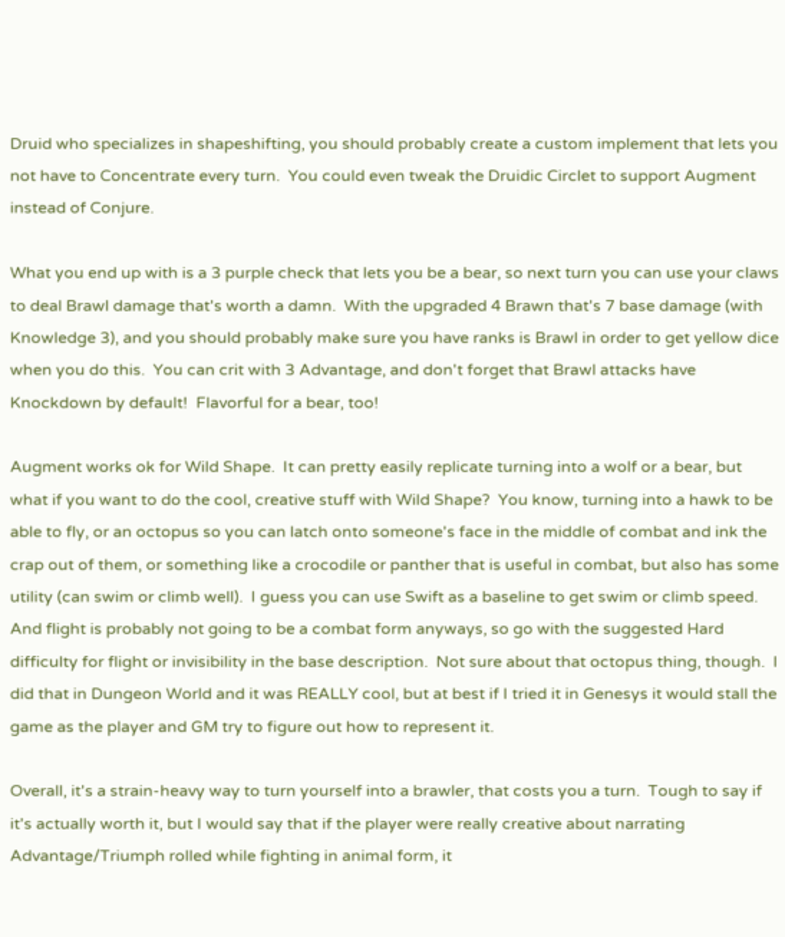Druid who specializes in shapeshifting, you should probably create a custom implement that lets you not have to Concentrate every turn.  You could even tweak the Druidic Circlet to support Augment instead of Conjure.

What you end up with is a 3 purple check that lets you be a bear, so next turn you can use your claws to deal Brawl damage that's worth a damn.  With the upgraded 4 Brawn that's 7 base damage (with Knowledge 3), and you should probably make sure you have ranks is Brawl in order to get yellow dice when you do this.  You can crit with 3 Advantage, and don't forget that Brawl attacks have Knockdown by default!  Flavorful for a bear, too!

Augment works ok for Wild Shape.  It can pretty easily replicate turning into a wolf or a bear, but what if you want to do the cool, creative stuff with Wild Shape?  You know, turning into a hawk to be able to fly, or an octopus so you can latch onto someone's face in the middle of combat and ink the crap out of them, or something like a crocodile or panther that is useful in combat, but also has some utility (can swim or climb well).  I guess you can use Swift as a baseline to get swim or climb speed.  And flight is probably not going to be a combat form anyways, so go with the suggested Hard difficulty for flight or invisibility in the base description.  Not sure about that octopus thing, though.  I did that in Dungeon World and it was REALLY cool, but at best if I tried it in Genesys it would stall the game as the player and GM try to figure out how to represent it.

Overall, it's a strain-heavy way to turn yourself into a brawler, that costs you a turn.  Tough to say if it's actually worth it, but I would say that if the player were really creative about narrating Advantage/Triumph rolled while fighting in animal form, it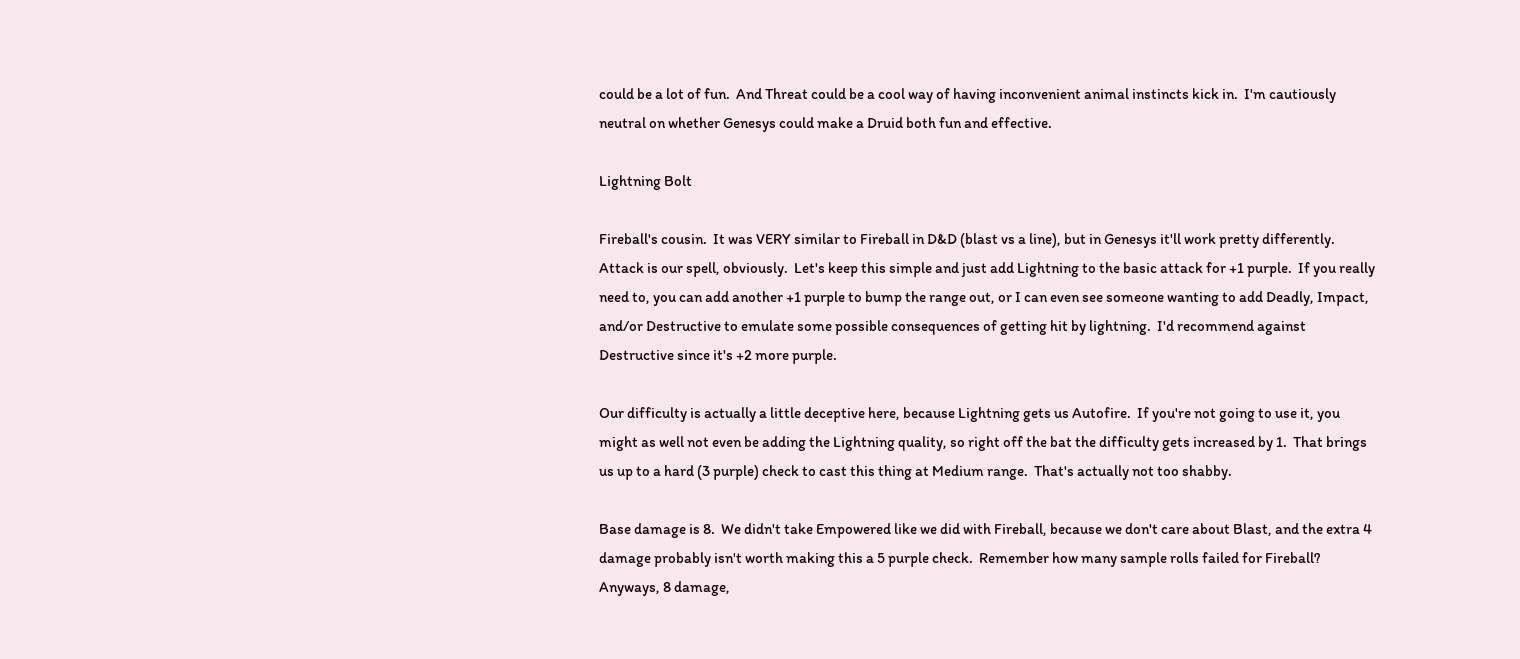could be a lot of fun.  And Threat could be a cool way of having inconvenient animal instincts kick in.  I'm cautiously neutral on whether Genesys could make a Druid both fun and effective.

Lightning Bolt

Fireball's cousin.  It was VERY similar to Fireball in D&D (blast vs a line), but in Genesys it'll work pretty differently.  Attack is our spell, obviously.  Let's keep this simple and just add Lightning to the basic attack for +1 purple.  If you really need to, you can add another +1 purple to bump the range out, or I can even see someone wanting to add Deadly, Impact, and/or Destructive to emulate some possible consequences of getting hit by lightning.  I'd recommend against Destructive since it's +2 more purple.

Our difficulty is actually a little deceptive here, because Lightning gets us Autofire.  If you're not going to use it, you might as well not even be adding the Lightning quality, so right off the bat the difficulty gets increased by 1.  That brings us up to a hard (3 purple) check to cast this thing at Medium range.  That's actually not too shabby.

Base damage is 8.  We didn't take Empowered like we did with Fireball, because we don't care about Blast, and the extra 4 damage probably isn't worth making this a 5 purple check.  Remember how many sample rolls failed for Fireball?  Anyways, 8 damage,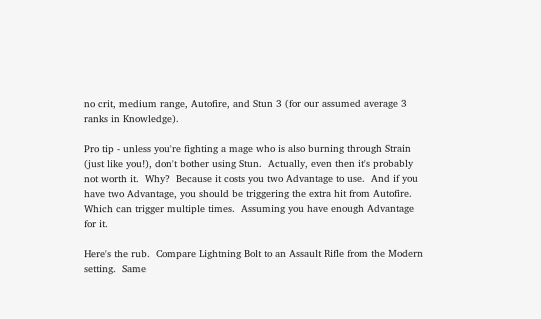no crit, medium range, Autofire, and Stun 3 (for our assumed average 3 ranks in Knowledge).

Pro tip - unless you're fighting a mage who is also burning through Strain (just like you!), don't bother using Stun.  Actually, even then it's probably not worth it.  Why?  Because it costs you two Advantage to use.  And if you have two Advantage, you should be triggering the extra hit from Autofire.  Which can trigger multiple times.  Assuming you have enough Advantage for it.

Here's the rub.  Compare Lightning Bolt to an Assault Rifle from the Modern setting.  Same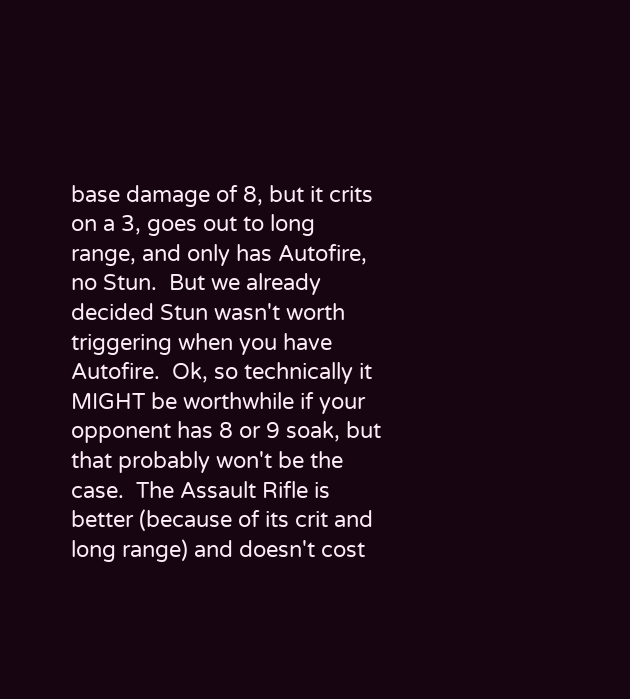base damage of 8, but it crits on a 3, goes out to long range, and only has Autofire, no Stun.  But we already decided Stun wasn't worth triggering when you have Autofire.  Ok, so technically it MIGHT be worthwhile if your opponent has 8 or 9 soak, but that probably won't be the case.  The Assault Rifle is better (because of its crit and long range) and doesn't cost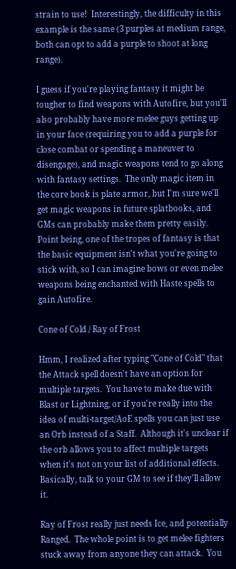strain to use!  Interestingly, the difficulty in this example is the same (3 purples at medium range, both can opt to add a purple to shoot at long range).

I guess if you're playing fantasy it might be tougher to find weapons with Autofire, but you'll also probably have more melee guys getting up in your face (requiring you to add a purple for close combat or spending a maneuver to disengage), and magic weapons tend to go along with fantasy settings.  The only magic item in the core book is plate armor, but I'm sure we'll get magic weapons in future splatbooks, and GMs can probably make them pretty easily.  Point being, one of the tropes of fantasy is that the basic equipment isn't what you're going to stick with, so I can imagine bows or even melee weapons being enchanted with Haste spells to gain Autofire.

Cone of Cold / Ray of Frost

Hmm, I realized after typing "Cone of Cold" that the Attack spell doesn't have an option for multiple targets.  You have to make due with Blast or Lightning, or if you're really into the idea of multi-target/AoE spells you can just use an Orb instead of a Staff.  Although it's unclear if the orb allows you to affect multiple targets when it's not on your list of additional effects.  Basically, talk to your GM to see if they'll allow it.

Ray of Frost really just needs Ice, and potentially Ranged.  The whole point is to get melee fighters stuck away from anyone they can attack.  You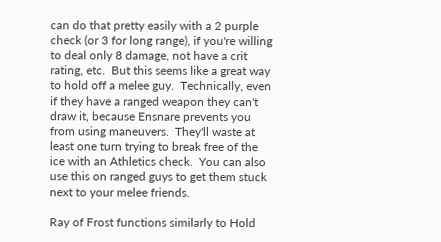can do that pretty easily with a 2 purple check (or 3 for long range), if you're willing to deal only 8 damage, not have a crit rating, etc.  But this seems like a great way to hold off a melee guy.  Technically, even if they have a ranged weapon they can't draw it, because Ensnare prevents you from using maneuvers.  They'll waste at least one turn trying to break free of the ice with an Athletics check.  You can also use this on ranged guys to get them stuck next to your melee friends.

Ray of Frost functions similarly to Hold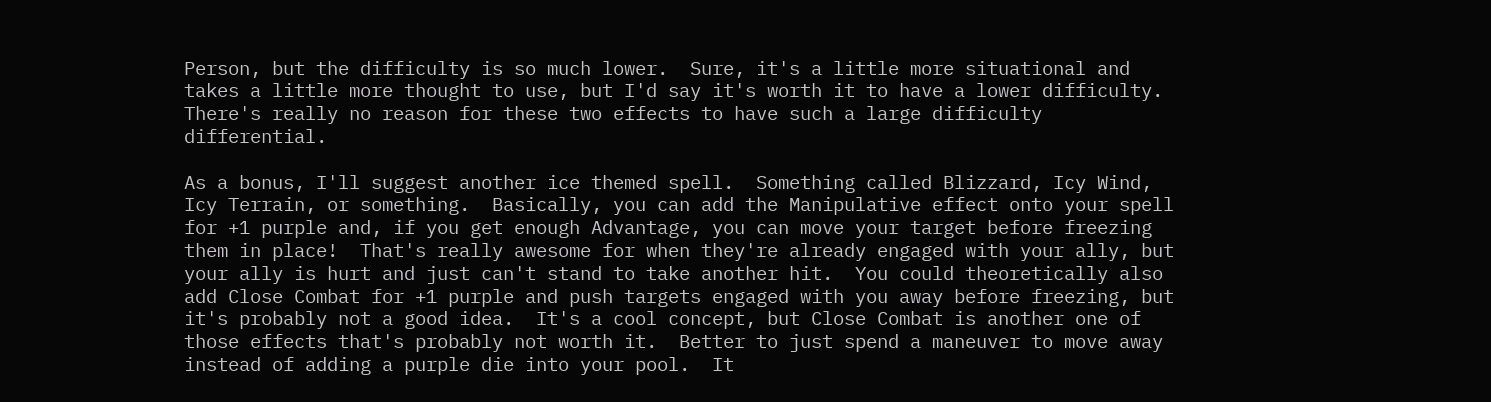Person, but the difficulty is so much lower.  Sure, it's a little more situational and takes a little more thought to use, but I'd say it's worth it to have a lower difficulty.  There's really no reason for these two effects to have such a large difficulty differential.

As a bonus, I'll suggest another ice themed spell.  Something called Blizzard, Icy Wind, Icy Terrain, or something.  Basically, you can add the Manipulative effect onto your spell for +1 purple and, if you get enough Advantage, you can move your target before freezing them in place!  That's really awesome for when they're already engaged with your ally, but your ally is hurt and just can't stand to take another hit.  You could theoretically also add Close Combat for +1 purple and push targets engaged with you away before freezing, but it's probably not a good idea.  It's a cool concept, but Close Combat is another one of those effects that's probably not worth it.  Better to just spend a maneuver to move away instead of adding a purple die into your pool.  It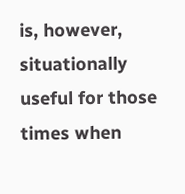is, however, situationally useful for those times when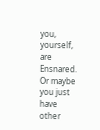you, yourself, are Ensnared.  Or maybe you just have other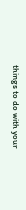things to do with your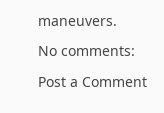maneuvers.

No comments:

Post a Comment